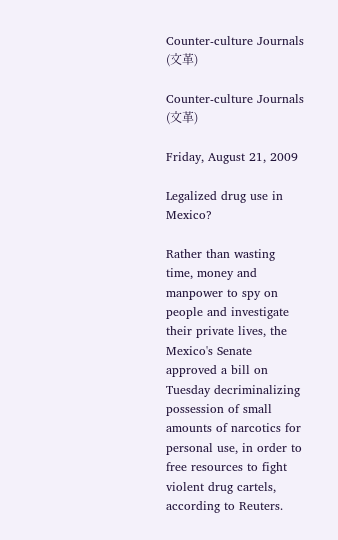Counter-culture Journals (文革)

Counter-culture Journals (文革)

Friday, August 21, 2009

Legalized drug use in Mexico?

Rather than wasting time, money and manpower to spy on people and investigate their private lives, the Mexico's Senate approved a bill on Tuesday decriminalizing possession of small amounts of narcotics for personal use, in order to free resources to fight violent drug cartels, according to Reuters.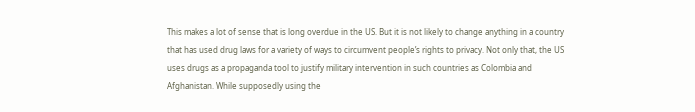This makes a lot of sense that is long overdue in the US. But it is not likely to change anything in a country that has used drug laws for a variety of ways to circumvent people’s rights to privacy. Not only that, the US uses drugs as a propaganda tool to justify military intervention in such countries as Colombia and Afghanistan. While supposedly using the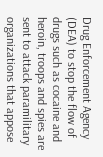Drug Enforcement Agency (DEA) to stop the flow of drugs such as cocaine and heroin, troops and spies are sent to attack paramilitary organizations that appose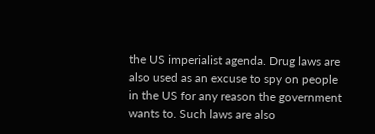the US imperialist agenda. Drug laws are also used as an excuse to spy on people in the US for any reason the government wants to. Such laws are also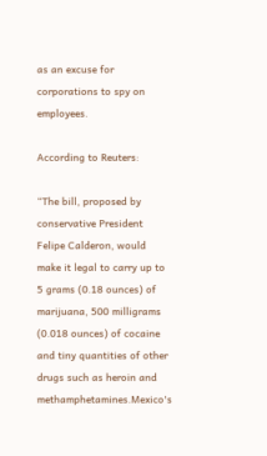as an excuse for corporations to spy on employees.

According to Reuters:

“The bill, proposed by conservative President Felipe Calderon, would make it legal to carry up to 5 grams (0.18 ounces) of marijuana, 500 milligrams (0.018 ounces) of cocaine and tiny quantities of other drugs such as heroin and methamphetamines.Mexico's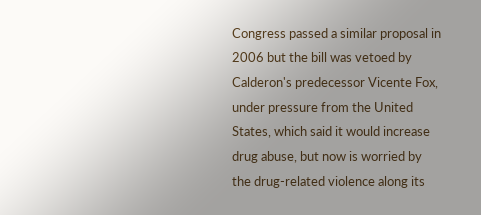Congress passed a similar proposal in 2006 but the bill was vetoed by Calderon's predecessor Vicente Fox, under pressure from the United States, which said it would increase drug abuse, but now is worried by the drug-related violence along its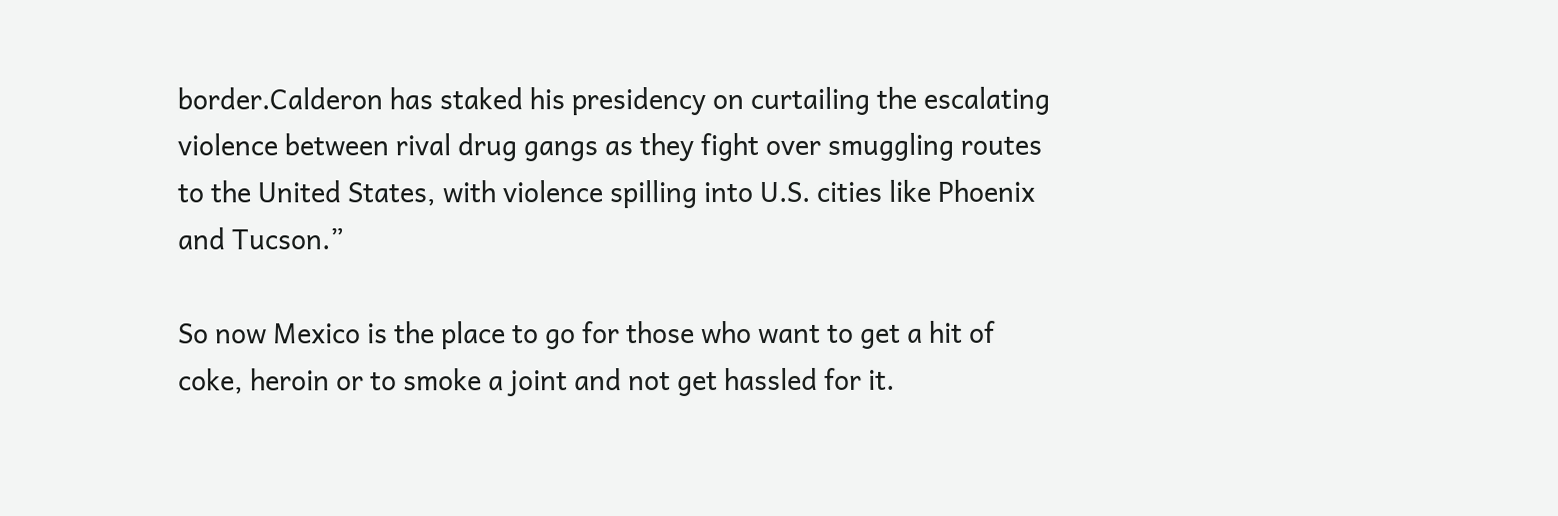border.Calderon has staked his presidency on curtailing the escalating violence between rival drug gangs as they fight over smuggling routes to the United States, with violence spilling into U.S. cities like Phoenix and Tucson.”

So now Mexico is the place to go for those who want to get a hit of coke, heroin or to smoke a joint and not get hassled for it.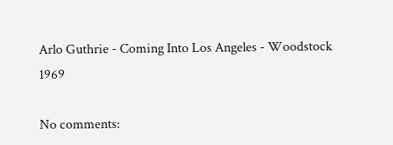Arlo Guthrie - Coming Into Los Angeles - Woodstock 1969

No comments: